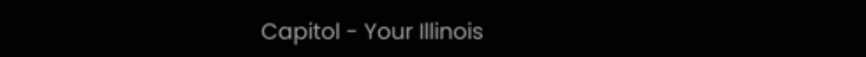Capitol - Your Illinois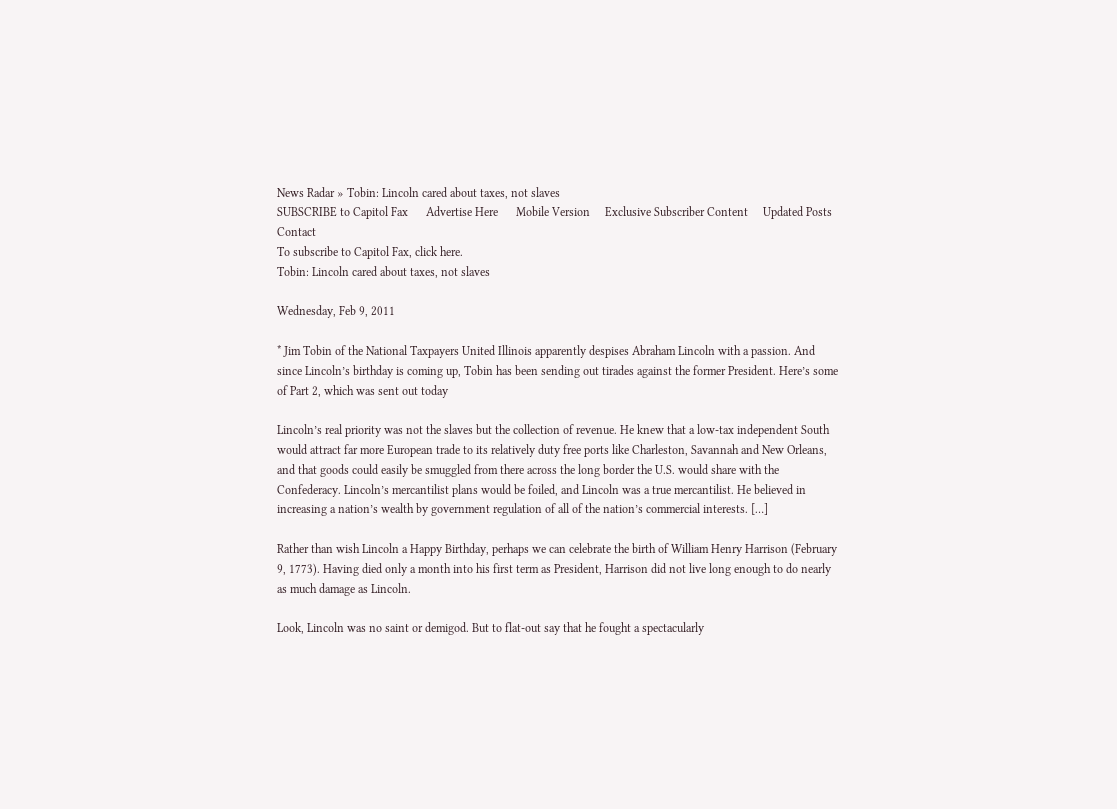News Radar » Tobin: Lincoln cared about taxes, not slaves
SUBSCRIBE to Capitol Fax      Advertise Here      Mobile Version     Exclusive Subscriber Content     Updated Posts    Contact
To subscribe to Capitol Fax, click here.
Tobin: Lincoln cared about taxes, not slaves

Wednesday, Feb 9, 2011

* Jim Tobin of the National Taxpayers United Illinois apparently despises Abraham Lincoln with a passion. And since Lincoln’s birthday is coming up, Tobin has been sending out tirades against the former President. Here’s some of Part 2, which was sent out today

Lincoln’s real priority was not the slaves but the collection of revenue. He knew that a low-tax independent South would attract far more European trade to its relatively duty free ports like Charleston, Savannah and New Orleans, and that goods could easily be smuggled from there across the long border the U.S. would share with the Confederacy. Lincoln’s mercantilist plans would be foiled, and Lincoln was a true mercantilist. He believed in increasing a nation’s wealth by government regulation of all of the nation’s commercial interests. […]

Rather than wish Lincoln a Happy Birthday, perhaps we can celebrate the birth of William Henry Harrison (February 9, 1773). Having died only a month into his first term as President, Harrison did not live long enough to do nearly as much damage as Lincoln.

Look, Lincoln was no saint or demigod. But to flat-out say that he fought a spectacularly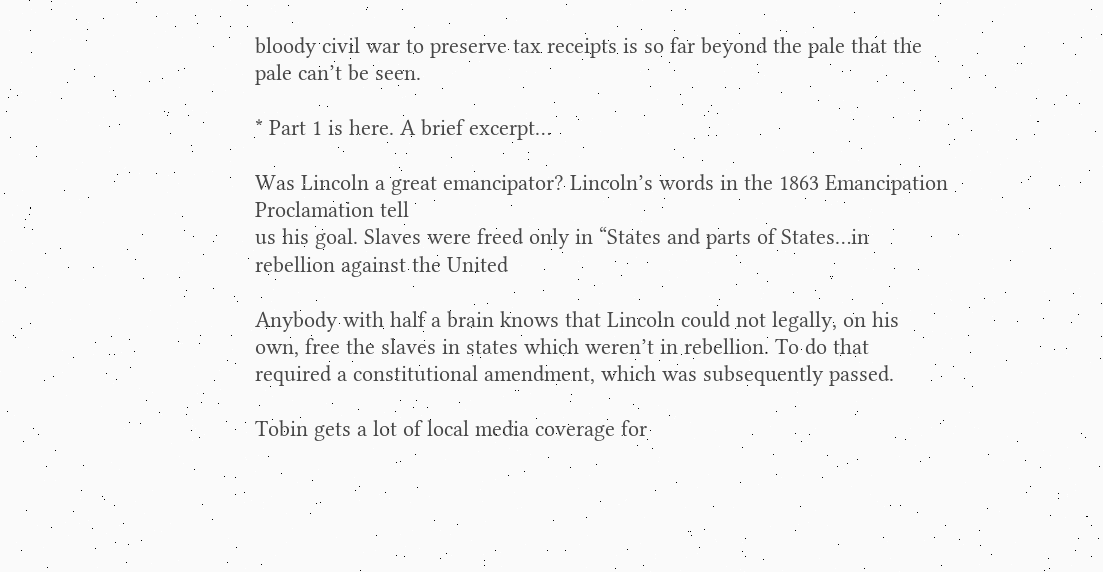bloody civil war to preserve tax receipts is so far beyond the pale that the pale can’t be seen.

* Part 1 is here. A brief excerpt…

Was Lincoln a great emancipator? Lincoln’s words in the 1863 Emancipation Proclamation tell
us his goal. Slaves were freed only in “States and parts of States…in rebellion against the United

Anybody with half a brain knows that Lincoln could not legally, on his own, free the slaves in states which weren’t in rebellion. To do that required a constitutional amendment, which was subsequently passed.

Tobin gets a lot of local media coverage for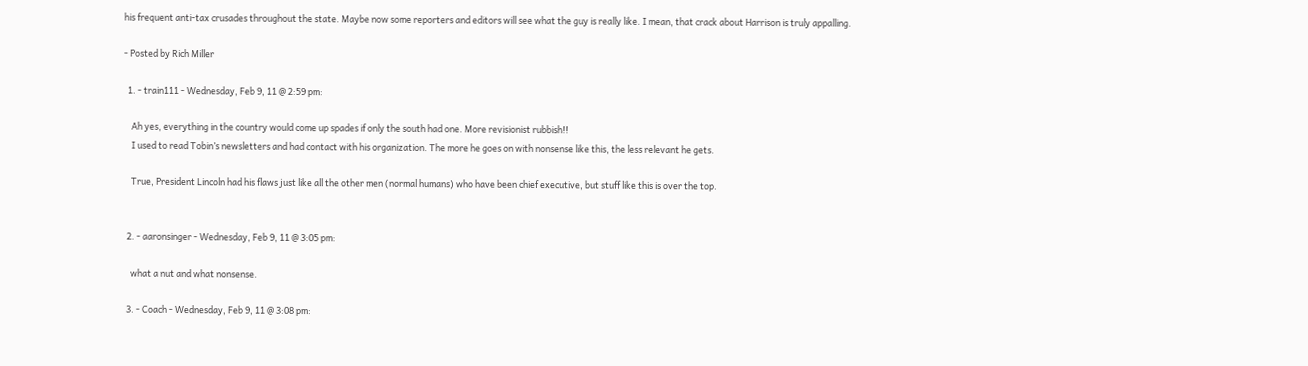his frequent anti-tax crusades throughout the state. Maybe now some reporters and editors will see what the guy is really like. I mean, that crack about Harrison is truly appalling.

- Posted by Rich Miller

  1. - train111 - Wednesday, Feb 9, 11 @ 2:59 pm:

    Ah yes, everything in the country would come up spades if only the south had one. More revisionist rubbish!!
    I used to read Tobin’s newsletters and had contact with his organization. The more he goes on with nonsense like this, the less relevant he gets.

    True, President Lincoln had his flaws just like all the other men (normal humans) who have been chief executive, but stuff like this is over the top.


  2. - aaronsinger - Wednesday, Feb 9, 11 @ 3:05 pm:

    what a nut and what nonsense.

  3. - Coach - Wednesday, Feb 9, 11 @ 3:08 pm: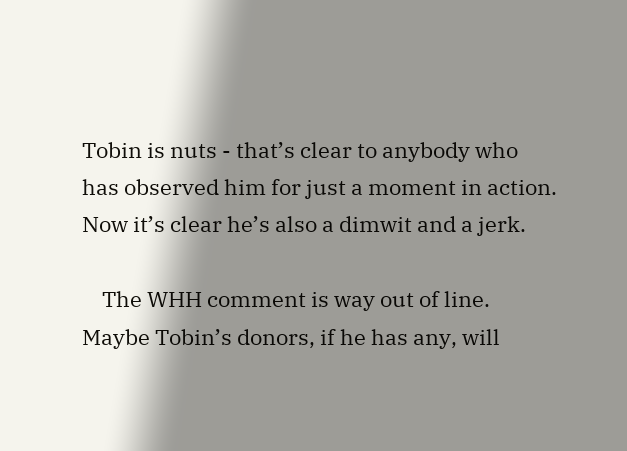Tobin is nuts - that’s clear to anybody who has observed him for just a moment in action. Now it’s clear he’s also a dimwit and a jerk.

    The WHH comment is way out of line. Maybe Tobin’s donors, if he has any, will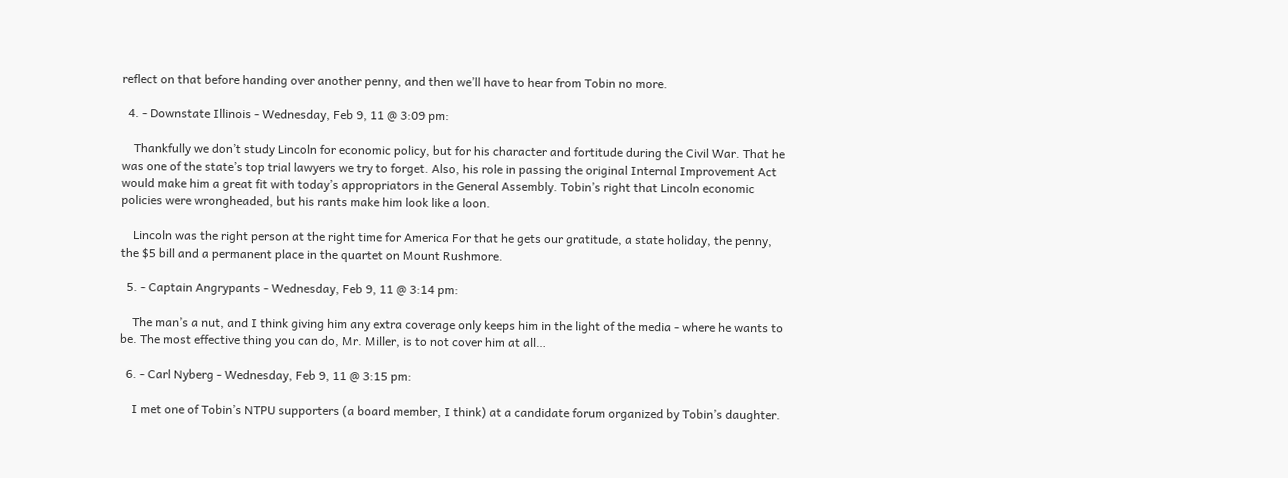reflect on that before handing over another penny, and then we’ll have to hear from Tobin no more.

  4. - Downstate Illinois - Wednesday, Feb 9, 11 @ 3:09 pm:

    Thankfully we don’t study Lincoln for economic policy, but for his character and fortitude during the Civil War. That he was one of the state’s top trial lawyers we try to forget. Also, his role in passing the original Internal Improvement Act would make him a great fit with today’s appropriators in the General Assembly. Tobin’s right that Lincoln economic policies were wrongheaded, but his rants make him look like a loon.

    Lincoln was the right person at the right time for America For that he gets our gratitude, a state holiday, the penny, the $5 bill and a permanent place in the quartet on Mount Rushmore.

  5. - Captain Angrypants - Wednesday, Feb 9, 11 @ 3:14 pm:

    The man’s a nut, and I think giving him any extra coverage only keeps him in the light of the media - where he wants to be. The most effective thing you can do, Mr. Miller, is to not cover him at all…

  6. - Carl Nyberg - Wednesday, Feb 9, 11 @ 3:15 pm:

    I met one of Tobin’s NTPU supporters (a board member, I think) at a candidate forum organized by Tobin’s daughter.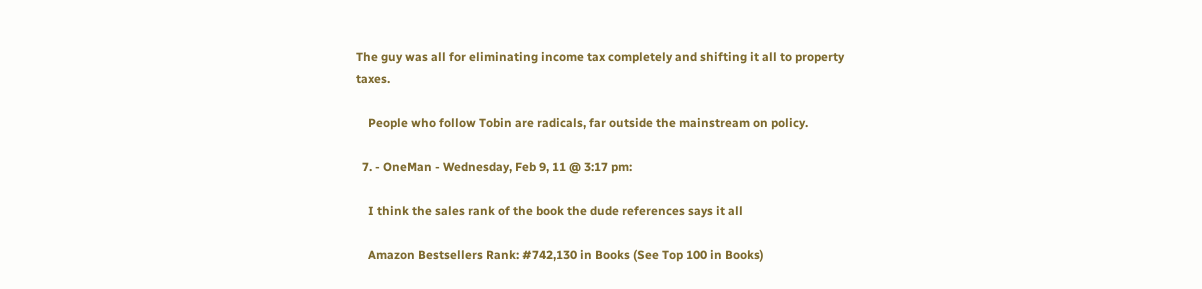The guy was all for eliminating income tax completely and shifting it all to property taxes.

    People who follow Tobin are radicals, far outside the mainstream on policy.

  7. - OneMan - Wednesday, Feb 9, 11 @ 3:17 pm:

    I think the sales rank of the book the dude references says it all

    Amazon Bestsellers Rank: #742,130 in Books (See Top 100 in Books)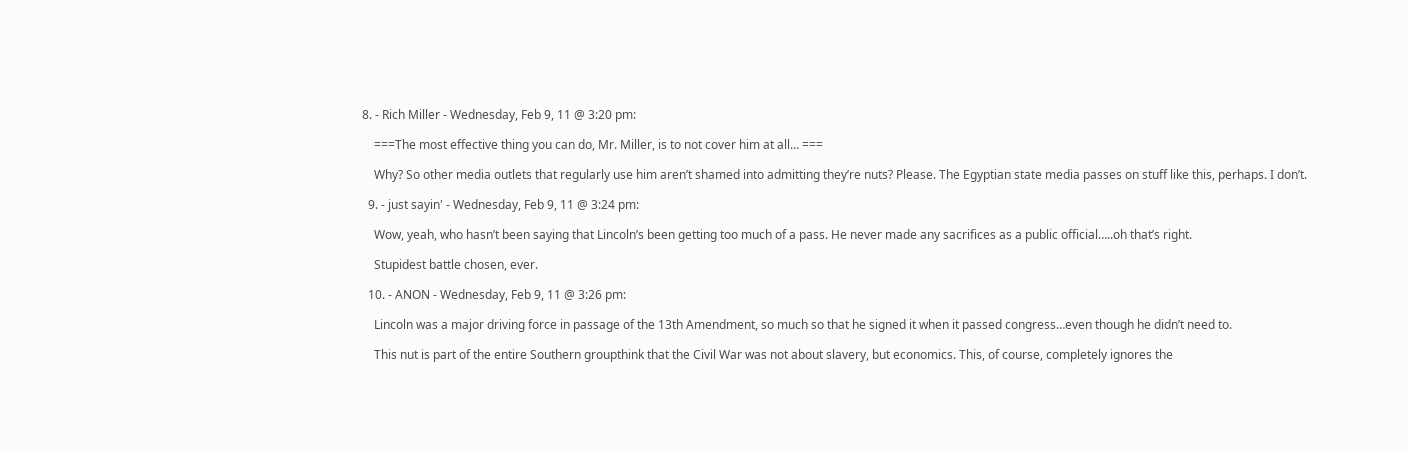8. - Rich Miller - Wednesday, Feb 9, 11 @ 3:20 pm:

    ===The most effective thing you can do, Mr. Miller, is to not cover him at all… ===

    Why? So other media outlets that regularly use him aren’t shamed into admitting they’re nuts? Please. The Egyptian state media passes on stuff like this, perhaps. I don’t.

  9. - just sayin' - Wednesday, Feb 9, 11 @ 3:24 pm:

    Wow, yeah, who hasn’t been saying that Lincoln’s been getting too much of a pass. He never made any sacrifices as a public official…..oh that’s right.

    Stupidest battle chosen, ever.

  10. - ANON - Wednesday, Feb 9, 11 @ 3:26 pm:

    Lincoln was a major driving force in passage of the 13th Amendment, so much so that he signed it when it passed congress…even though he didn’t need to.

    This nut is part of the entire Southern groupthink that the Civil War was not about slavery, but economics. This, of course, completely ignores the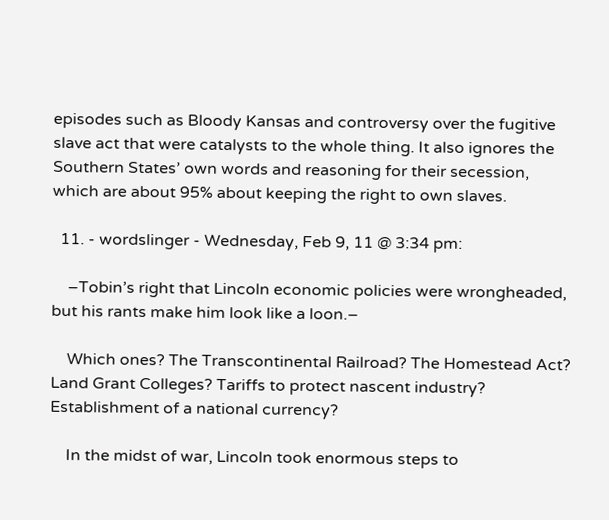episodes such as Bloody Kansas and controversy over the fugitive slave act that were catalysts to the whole thing. It also ignores the Southern States’ own words and reasoning for their secession, which are about 95% about keeping the right to own slaves.

  11. - wordslinger - Wednesday, Feb 9, 11 @ 3:34 pm:

    –Tobin’s right that Lincoln economic policies were wrongheaded, but his rants make him look like a loon.–

    Which ones? The Transcontinental Railroad? The Homestead Act? Land Grant Colleges? Tariffs to protect nascent industry? Establishment of a national currency?

    In the midst of war, Lincoln took enormous steps to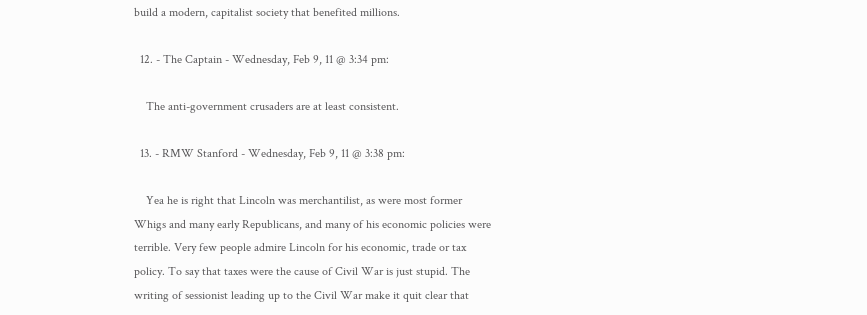build a modern, capitalist society that benefited millions.

  12. - The Captain - Wednesday, Feb 9, 11 @ 3:34 pm:

    The anti-government crusaders are at least consistent.

  13. - RMW Stanford - Wednesday, Feb 9, 11 @ 3:38 pm:

    Yea he is right that Lincoln was merchantilist, as were most former Whigs and many early Republicans, and many of his economic policies were terrible. Very few people admire Lincoln for his economic, trade or tax policy. To say that taxes were the cause of Civil War is just stupid. The writing of sessionist leading up to the Civil War make it quit clear that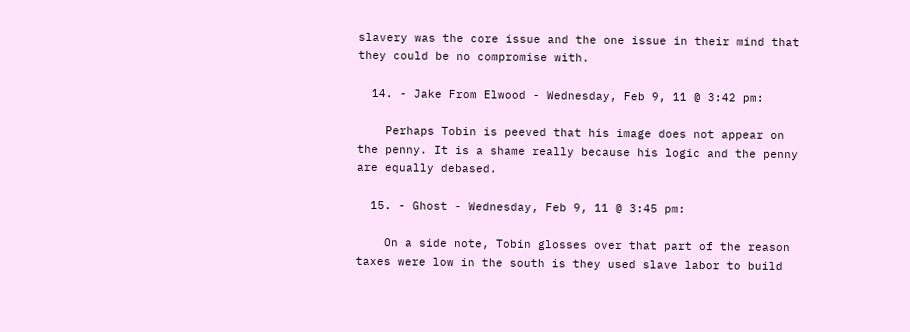slavery was the core issue and the one issue in their mind that they could be no compromise with.

  14. - Jake From Elwood - Wednesday, Feb 9, 11 @ 3:42 pm:

    Perhaps Tobin is peeved that his image does not appear on the penny. It is a shame really because his logic and the penny are equally debased.

  15. - Ghost - Wednesday, Feb 9, 11 @ 3:45 pm:

    On a side note, Tobin glosses over that part of the reason taxes were low in the south is they used slave labor to build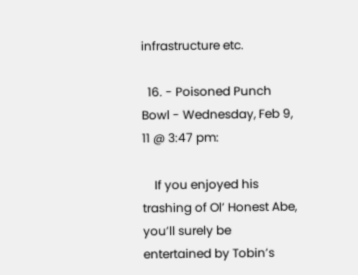infrastructure etc.

  16. - Poisoned Punch Bowl - Wednesday, Feb 9, 11 @ 3:47 pm:

    If you enjoyed his trashing of Ol’ Honest Abe, you’ll surely be entertained by Tobin’s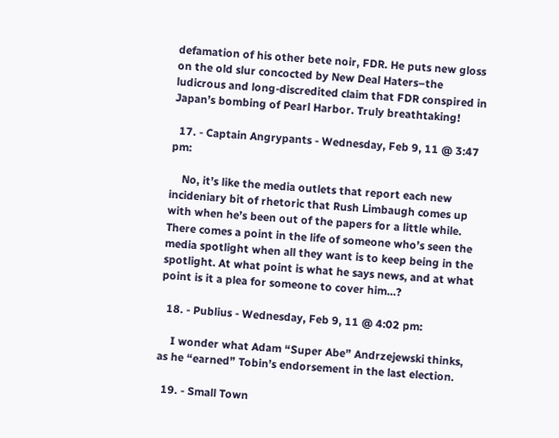defamation of his other bete noir, FDR. He puts new gloss on the old slur concocted by New Deal Haters–the ludicrous and long-discredited claim that FDR conspired in Japan’s bombing of Pearl Harbor. Truly breathtaking!

  17. - Captain Angrypants - Wednesday, Feb 9, 11 @ 3:47 pm:

    No, it’s like the media outlets that report each new incideniary bit of rhetoric that Rush Limbaugh comes up with when he’s been out of the papers for a little while. There comes a point in the life of someone who’s seen the media spotlight when all they want is to keep being in the spotlight. At what point is what he says news, and at what point is it a plea for someone to cover him…?

  18. - Publius - Wednesday, Feb 9, 11 @ 4:02 pm:

    I wonder what Adam “Super Abe” Andrzejewski thinks, as he “earned” Tobin’s endorsement in the last election.

  19. - Small Town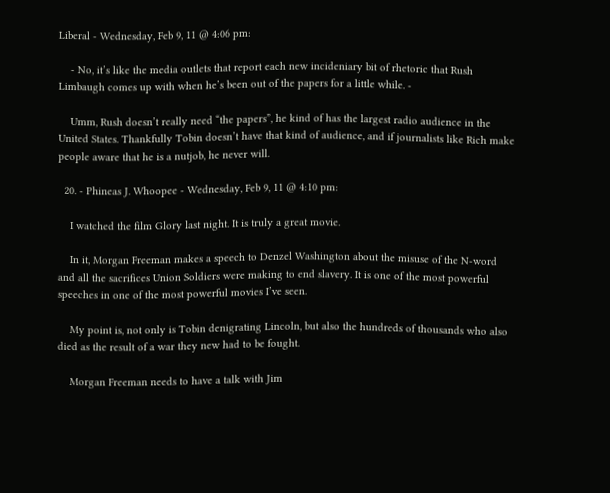Liberal - Wednesday, Feb 9, 11 @ 4:06 pm:

    - No, it’s like the media outlets that report each new incideniary bit of rhetoric that Rush Limbaugh comes up with when he’s been out of the papers for a little while. -

    Umm, Rush doesn’t really need “the papers”, he kind of has the largest radio audience in the United States. Thankfully Tobin doesn’t have that kind of audience, and if journalists like Rich make people aware that he is a nutjob, he never will.

  20. - Phineas J. Whoopee - Wednesday, Feb 9, 11 @ 4:10 pm:

    I watched the film Glory last night. It is truly a great movie.

    In it, Morgan Freeman makes a speech to Denzel Washington about the misuse of the N-word and all the sacrifices Union Soldiers were making to end slavery. It is one of the most powerful speeches in one of the most powerful movies I’ve seen.

    My point is, not only is Tobin denigrating Lincoln, but also the hundreds of thousands who also died as the result of a war they new had to be fought.

    Morgan Freeman needs to have a talk with Jim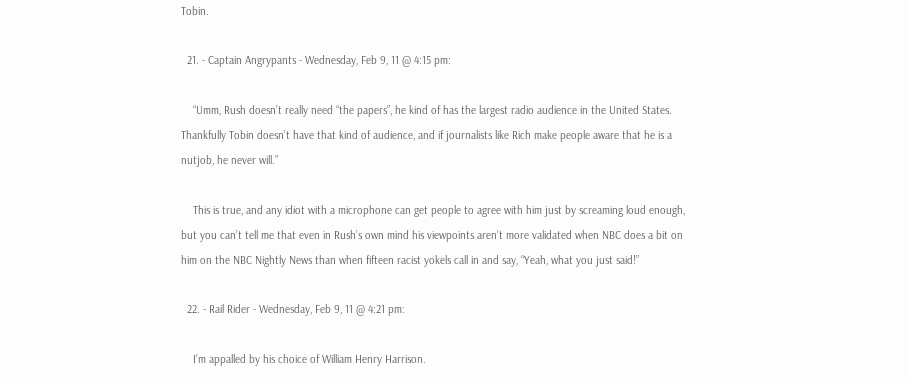Tobin.

  21. - Captain Angrypants - Wednesday, Feb 9, 11 @ 4:15 pm:

    “Umm, Rush doesn’t really need “the papers”, he kind of has the largest radio audience in the United States. Thankfully Tobin doesn’t have that kind of audience, and if journalists like Rich make people aware that he is a nutjob, he never will.”

    This is true, and any idiot with a microphone can get people to agree with him just by screaming loud enough, but you can’t tell me that even in Rush’s own mind his viewpoints aren’t more validated when NBC does a bit on him on the NBC Nightly News than when fifteen racist yokels call in and say, “Yeah, what you just said!”

  22. - Rail Rider - Wednesday, Feb 9, 11 @ 4:21 pm:

    I’m appalled by his choice of William Henry Harrison.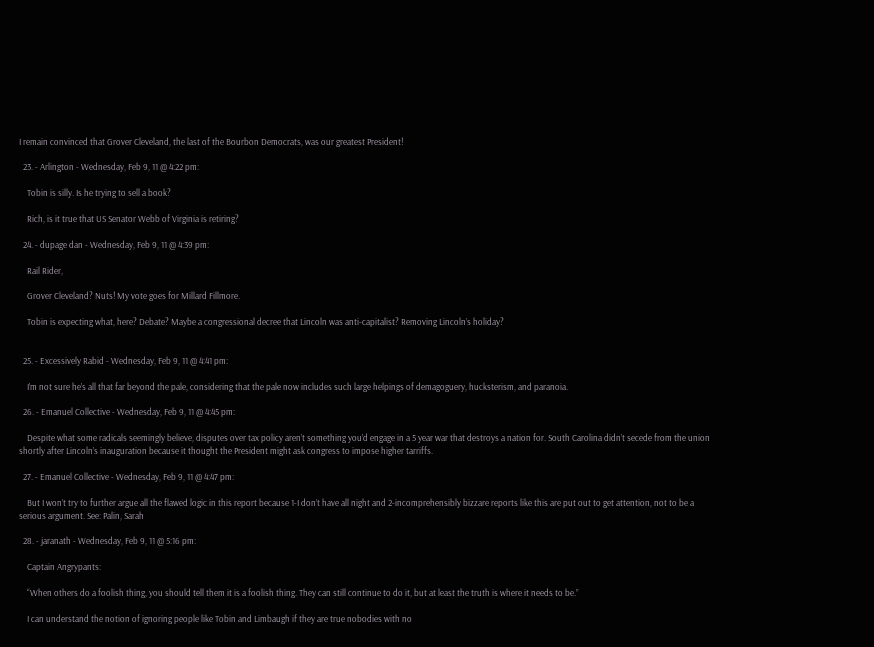I remain convinced that Grover Cleveland, the last of the Bourbon Democrats, was our greatest President!

  23. - Arlington - Wednesday, Feb 9, 11 @ 4:22 pm:

    Tobin is silly. Is he trying to sell a book?

    Rich, is it true that US Senator Webb of Virginia is retiring?

  24. - dupage dan - Wednesday, Feb 9, 11 @ 4:39 pm:

    Rail Rider,

    Grover Cleveland? Nuts! My vote goes for Millard Fillmore.

    Tobin is expecting what, here? Debate? Maybe a congressional decree that Lincoln was anti-capitalist? Removing Lincoln’s holiday?


  25. - Excessively Rabid - Wednesday, Feb 9, 11 @ 4:41 pm:

    I’m not sure he’s all that far beyond the pale, considering that the pale now includes such large helpings of demagoguery, hucksterism, and paranoia.

  26. - Emanuel Collective - Wednesday, Feb 9, 11 @ 4:45 pm:

    Despite what some radicals seemingly believe, disputes over tax policy aren’t something you’d engage in a 5 year war that destroys a nation for. South Carolina didn’t secede from the union shortly after Lincoln’s inauguration because it thought the President might ask congress to impose higher tarriffs.

  27. - Emanuel Collective - Wednesday, Feb 9, 11 @ 4:47 pm:

    But I won’t try to further argue all the flawed logic in this report because 1-I don’t have all night and 2-incomprehensibly bizzare reports like this are put out to get attention, not to be a serious argument. See: Palin, Sarah

  28. - jaranath - Wednesday, Feb 9, 11 @ 5:16 pm:

    Captain Angrypants:

    “When others do a foolish thing, you should tell them it is a foolish thing. They can still continue to do it, but at least the truth is where it needs to be.”

    I can understand the notion of ignoring people like Tobin and Limbaugh if they are true nobodies with no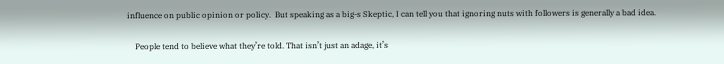influence on public opinion or policy.  But speaking as a big-s Skeptic, I can tell you that ignoring nuts with followers is generally a bad idea.

    People tend to believe what they’re told. That isn’t just an adage, it’s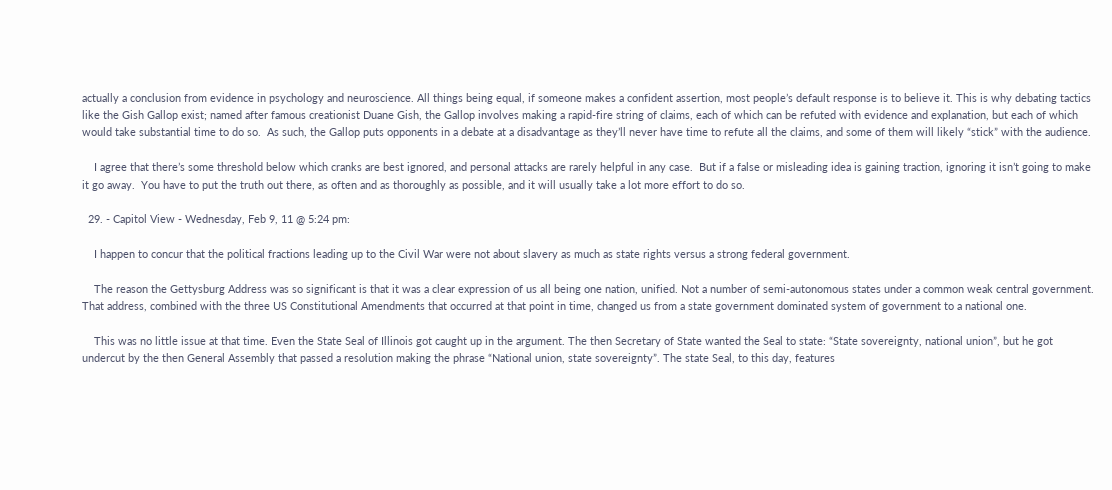actually a conclusion from evidence in psychology and neuroscience. All things being equal, if someone makes a confident assertion, most people’s default response is to believe it. This is why debating tactics like the Gish Gallop exist; named after famous creationist Duane Gish, the Gallop involves making a rapid-fire string of claims, each of which can be refuted with evidence and explanation, but each of which would take substantial time to do so.  As such, the Gallop puts opponents in a debate at a disadvantage as they’ll never have time to refute all the claims, and some of them will likely “stick” with the audience.

    I agree that there’s some threshold below which cranks are best ignored, and personal attacks are rarely helpful in any case.  But if a false or misleading idea is gaining traction, ignoring it isn’t going to make it go away.  You have to put the truth out there, as often and as thoroughly as possible, and it will usually take a lot more effort to do so.

  29. - Capitol View - Wednesday, Feb 9, 11 @ 5:24 pm:

    I happen to concur that the political fractions leading up to the Civil War were not about slavery as much as state rights versus a strong federal government.

    The reason the Gettysburg Address was so significant is that it was a clear expression of us all being one nation, unified. Not a number of semi-autonomous states under a common weak central government. That address, combined with the three US Constitutional Amendments that occurred at that point in time, changed us from a state government dominated system of government to a national one.

    This was no little issue at that time. Even the State Seal of Illinois got caught up in the argument. The then Secretary of State wanted the Seal to state: “State sovereignty, national union”, but he got undercut by the then General Assembly that passed a resolution making the phrase “National union, state sovereignty”. The state Seal, to this day, features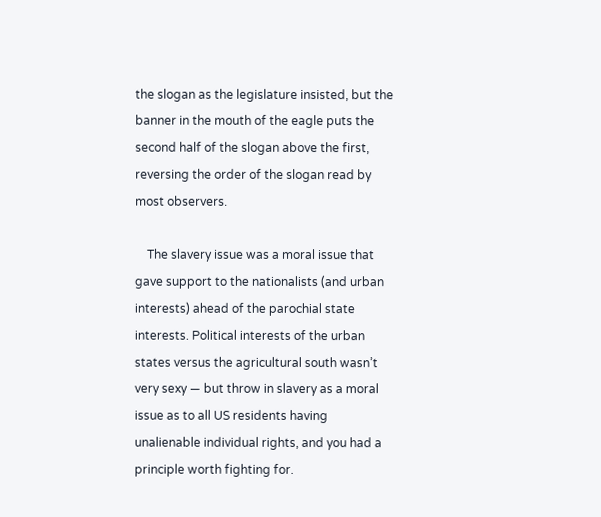the slogan as the legislature insisted, but the banner in the mouth of the eagle puts the second half of the slogan above the first, reversing the order of the slogan read by most observers.

    The slavery issue was a moral issue that gave support to the nationalists (and urban interests) ahead of the parochial state interests. Political interests of the urban states versus the agricultural south wasn’t very sexy — but throw in slavery as a moral issue as to all US residents having unalienable individual rights, and you had a principle worth fighting for.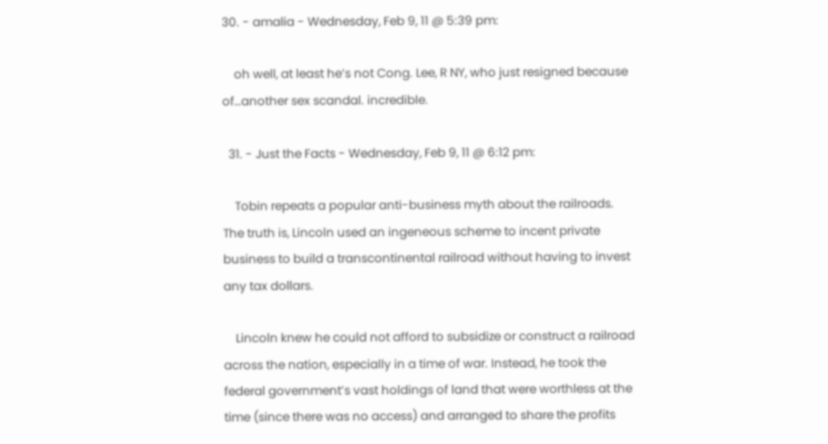30. - amalia - Wednesday, Feb 9, 11 @ 5:39 pm:

    oh well, at least he’s not Cong. Lee, R NY, who just resigned because of…another sex scandal. incredible.

  31. - Just the Facts - Wednesday, Feb 9, 11 @ 6:12 pm:

    Tobin repeats a popular anti-business myth about the railroads. The truth is, Lincoln used an ingeneous scheme to incent private business to build a transcontinental railroad without having to invest any tax dollars.

    Lincoln knew he could not afford to subsidize or construct a railroad across the nation, especially in a time of war. Instead, he took the federal government’s vast holdings of land that were worthless at the time (since there was no access) and arranged to share the profits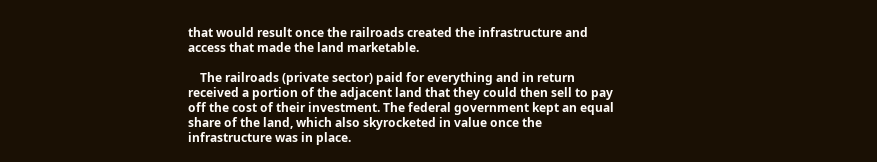that would result once the railroads created the infrastructure and access that made the land marketable.

    The railroads (private sector) paid for everything and in return received a portion of the adjacent land that they could then sell to pay off the cost of their investment. The federal government kept an equal share of the land, which also skyrocketed in value once the infrastructure was in place.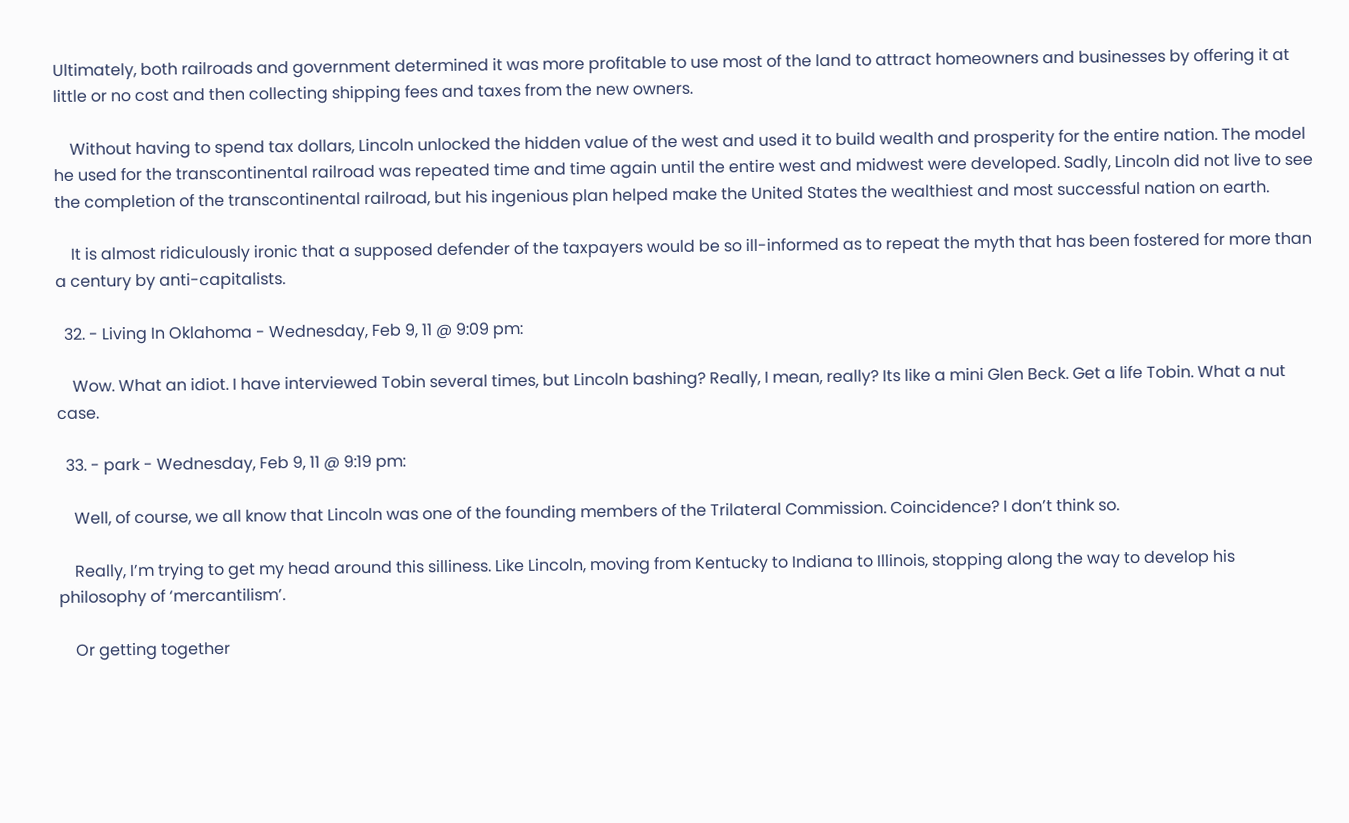Ultimately, both railroads and government determined it was more profitable to use most of the land to attract homeowners and businesses by offering it at little or no cost and then collecting shipping fees and taxes from the new owners.

    Without having to spend tax dollars, Lincoln unlocked the hidden value of the west and used it to build wealth and prosperity for the entire nation. The model he used for the transcontinental railroad was repeated time and time again until the entire west and midwest were developed. Sadly, Lincoln did not live to see the completion of the transcontinental railroad, but his ingenious plan helped make the United States the wealthiest and most successful nation on earth.

    It is almost ridiculously ironic that a supposed defender of the taxpayers would be so ill-informed as to repeat the myth that has been fostered for more than a century by anti-capitalists.

  32. - Living In Oklahoma - Wednesday, Feb 9, 11 @ 9:09 pm:

    Wow. What an idiot. I have interviewed Tobin several times, but Lincoln bashing? Really, I mean, really? Its like a mini Glen Beck. Get a life Tobin. What a nut case.

  33. - park - Wednesday, Feb 9, 11 @ 9:19 pm:

    Well, of course, we all know that Lincoln was one of the founding members of the Trilateral Commission. Coincidence? I don’t think so.

    Really, I’m trying to get my head around this silliness. Like Lincoln, moving from Kentucky to Indiana to Illinois, stopping along the way to develop his philosophy of ‘mercantilism’.

    Or getting together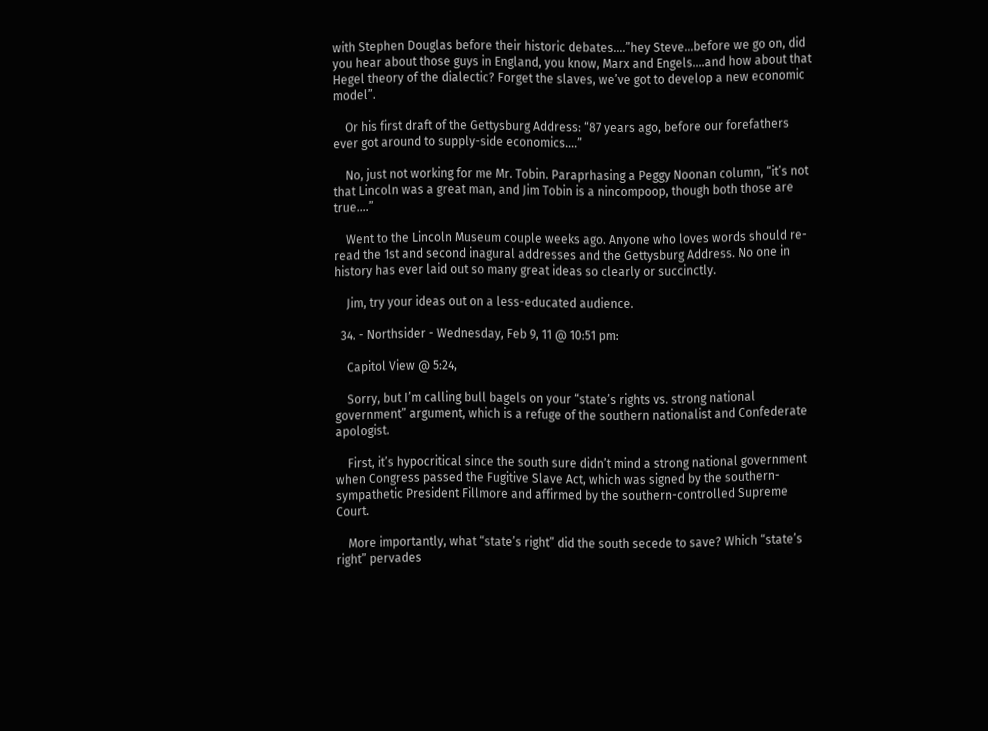with Stephen Douglas before their historic debates….”hey Steve…before we go on, did you hear about those guys in England, you know, Marx and Engels….and how about that Hegel theory of the dialectic? Forget the slaves, we’ve got to develop a new economic model”.

    Or his first draft of the Gettysburg Address: “87 years ago, before our forefathers ever got around to supply-side economics….”

    No, just not working for me Mr. Tobin. Paraprhasing a Peggy Noonan column, “it’s not that Lincoln was a great man, and Jim Tobin is a nincompoop, though both those are true….”

    Went to the Lincoln Museum couple weeks ago. Anyone who loves words should re-read the 1st and second inagural addresses and the Gettysburg Address. No one in history has ever laid out so many great ideas so clearly or succinctly.

    Jim, try your ideas out on a less-educated audience.

  34. - Northsider - Wednesday, Feb 9, 11 @ 10:51 pm:

    Capitol View @ 5:24,

    Sorry, but I’m calling bull bagels on your “state’s rights vs. strong national government” argument, which is a refuge of the southern nationalist and Confederate apologist.

    First, it’s hypocritical since the south sure didn’t mind a strong national government when Congress passed the Fugitive Slave Act, which was signed by the southern-sympathetic President Fillmore and affirmed by the southern-controlled Supreme Court.

    More importantly, what “state’s right” did the south secede to save? Which “state’s right” pervades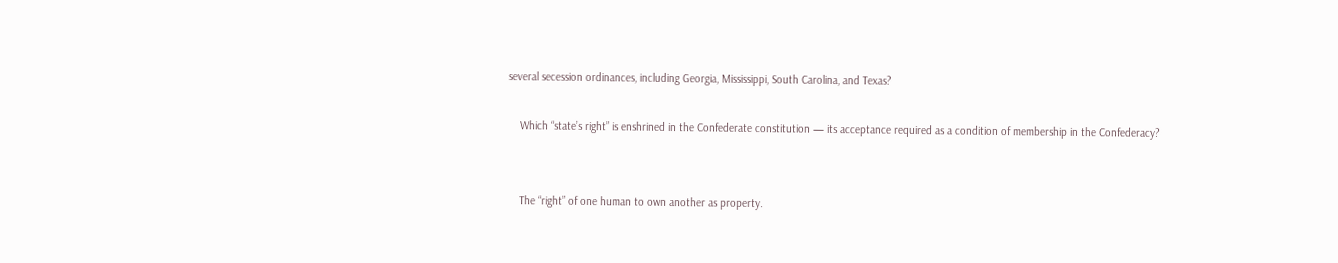several secession ordinances, including Georgia, Mississippi, South Carolina, and Texas?

    Which “state’s right” is enshrined in the Confederate constitution — its acceptance required as a condition of membership in the Confederacy?


    The “right” of one human to own another as property.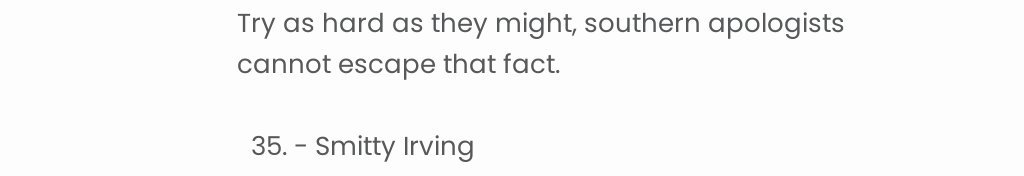Try as hard as they might, southern apologists cannot escape that fact.

  35. - Smitty Irving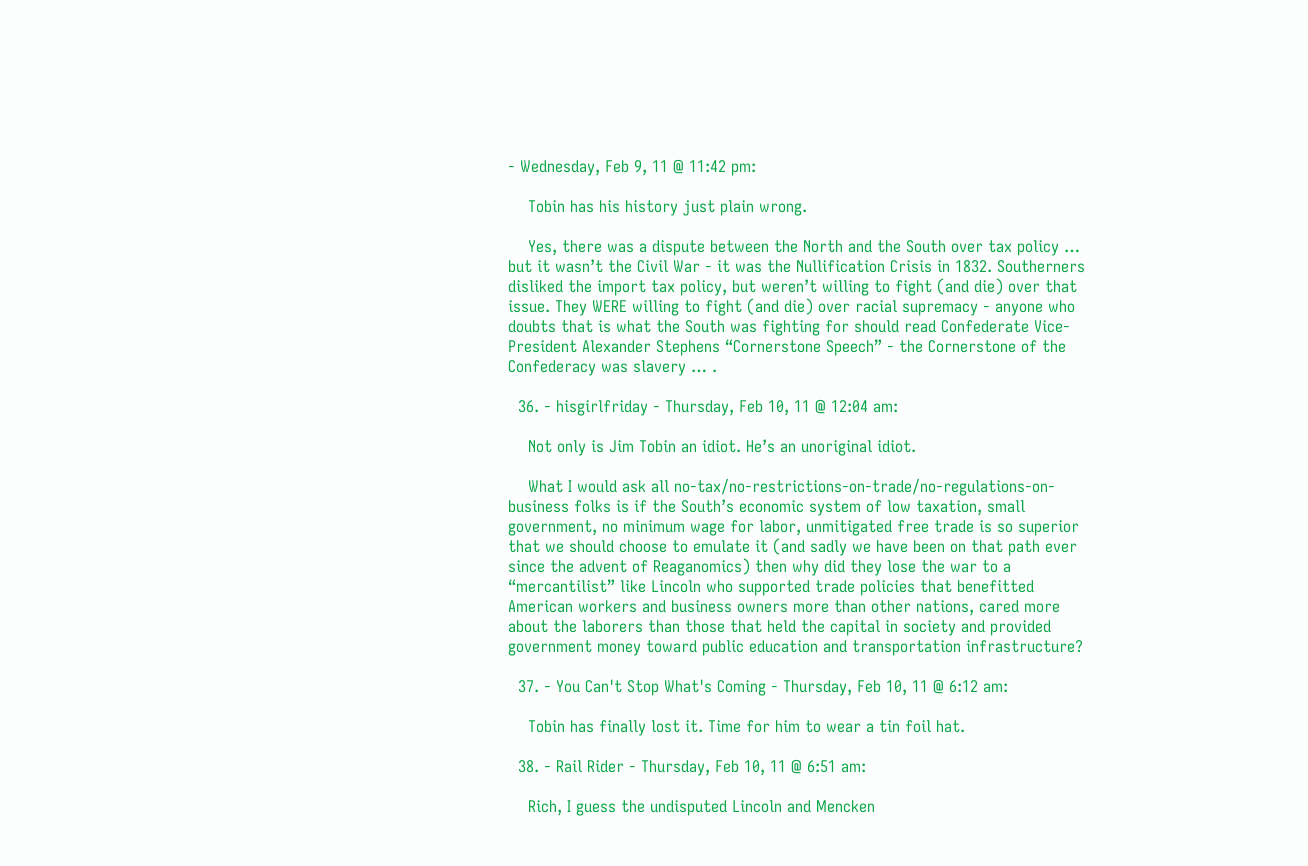- Wednesday, Feb 9, 11 @ 11:42 pm:

    Tobin has his history just plain wrong.

    Yes, there was a dispute between the North and the South over tax policy … but it wasn’t the Civil War - it was the Nullification Crisis in 1832. Southerners disliked the import tax policy, but weren’t willing to fight (and die) over that issue. They WERE willing to fight (and die) over racial supremacy - anyone who doubts that is what the South was fighting for should read Confederate Vice-President Alexander Stephens “Cornerstone Speech” - the Cornerstone of the Confederacy was slavery … .

  36. - hisgirlfriday - Thursday, Feb 10, 11 @ 12:04 am:

    Not only is Jim Tobin an idiot. He’s an unoriginal idiot.

    What I would ask all no-tax/no-restrictions-on-trade/no-regulations-on-business folks is if the South’s economic system of low taxation, small government, no minimum wage for labor, unmitigated free trade is so superior that we should choose to emulate it (and sadly we have been on that path ever since the advent of Reaganomics) then why did they lose the war to a “mercantilist” like Lincoln who supported trade policies that benefitted American workers and business owners more than other nations, cared more about the laborers than those that held the capital in society and provided government money toward public education and transportation infrastructure?

  37. - You Can't Stop What's Coming - Thursday, Feb 10, 11 @ 6:12 am:

    Tobin has finally lost it. Time for him to wear a tin foil hat.

  38. - Rail Rider - Thursday, Feb 10, 11 @ 6:51 am:

    Rich, I guess the undisputed Lincoln and Mencken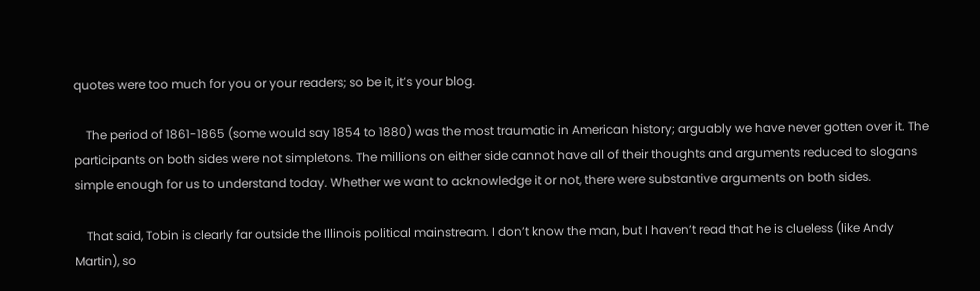quotes were too much for you or your readers; so be it, it’s your blog.

    The period of 1861-1865 (some would say 1854 to 1880) was the most traumatic in American history; arguably we have never gotten over it. The participants on both sides were not simpletons. The millions on either side cannot have all of their thoughts and arguments reduced to slogans simple enough for us to understand today. Whether we want to acknowledge it or not, there were substantive arguments on both sides.

    That said, Tobin is clearly far outside the Illinois political mainstream. I don’t know the man, but I haven’t read that he is clueless (like Andy Martin), so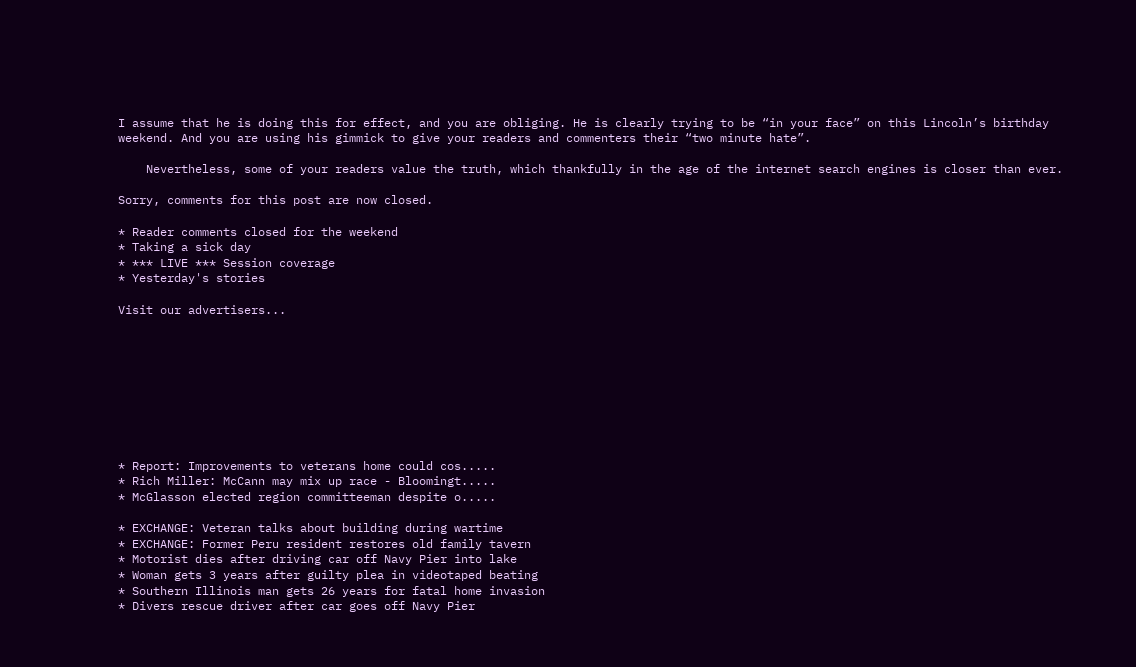I assume that he is doing this for effect, and you are obliging. He is clearly trying to be “in your face” on this Lincoln’s birthday weekend. And you are using his gimmick to give your readers and commenters their “two minute hate”.

    Nevertheless, some of your readers value the truth, which thankfully in the age of the internet search engines is closer than ever.

Sorry, comments for this post are now closed.

* Reader comments closed for the weekend
* Taking a sick day
* *** LIVE *** Session coverage
* Yesterday's stories

Visit our advertisers...









* Report: Improvements to veterans home could cos.....
* Rich Miller: McCann may mix up race - Bloomingt.....
* McGlasson elected region committeeman despite o.....

* EXCHANGE: Veteran talks about building during wartime
* EXCHANGE: Former Peru resident restores old family tavern
* Motorist dies after driving car off Navy Pier into lake
* Woman gets 3 years after guilty plea in videotaped beating
* Southern Illinois man gets 26 years for fatal home invasion
* Divers rescue driver after car goes off Navy Pier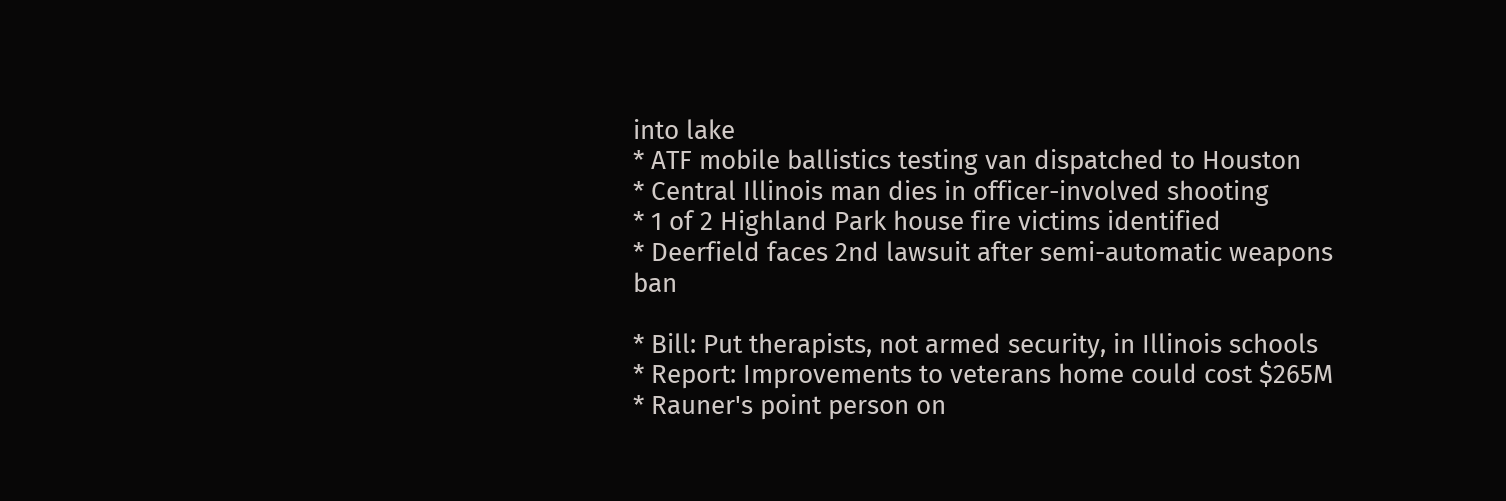into lake
* ATF mobile ballistics testing van dispatched to Houston
* Central Illinois man dies in officer-involved shooting
* 1 of 2 Highland Park house fire victims identified
* Deerfield faces 2nd lawsuit after semi-automatic weapons ban

* Bill: Put therapists, not armed security, in Illinois schools
* Report: Improvements to veterans home could cost $265M
* Rauner's point person on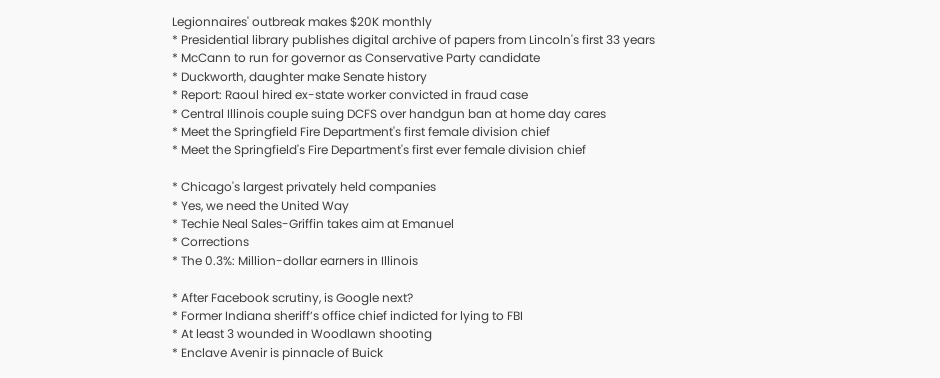Legionnaires' outbreak makes $20K monthly
* Presidential library publishes digital archive of papers from Lincoln's first 33 years
* McCann to run for governor as Conservative Party candidate
* Duckworth, daughter make Senate history
* Report: Raoul hired ex-state worker convicted in fraud case
* Central Illinois couple suing DCFS over handgun ban at home day cares
* Meet the Springfield Fire Department's first female division chief
* Meet the Springfield's Fire Department's first ever female division chief

* Chicago's largest privately held companies
* Yes, we need the United Way
* Techie Neal Sales-Griffin takes aim at Emanuel
* Corrections
* The 0.3%: Million-dollar earners in Illinois

* After Facebook scrutiny, is Google next?
* Former Indiana sheriff’s office chief indicted for lying to FBI
* At least 3 wounded in Woodlawn shooting
* Enclave Avenir is pinnacle of Buick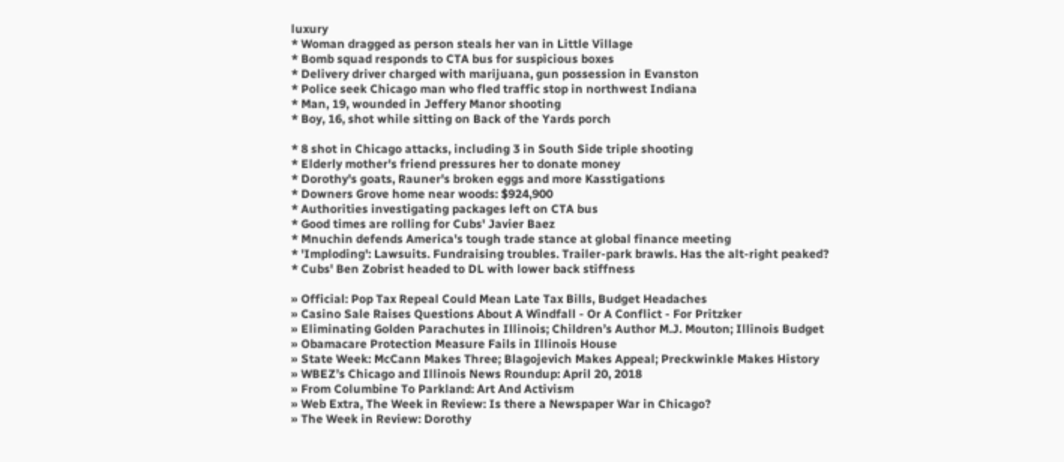luxury
* Woman dragged as person steals her van in Little Village
* Bomb squad responds to CTA bus for suspicious boxes
* Delivery driver charged with marijuana, gun possession in Evanston
* Police seek Chicago man who fled traffic stop in northwest Indiana
* Man, 19, wounded in Jeffery Manor shooting
* Boy, 16, shot while sitting on Back of the Yards porch

* 8 shot in Chicago attacks, including 3 in South Side triple shooting
* Elderly mother's friend pressures her to donate money
* Dorothy's goats, Rauner's broken eggs and more Kasstigations
* Downers Grove home near woods: $924,900
* Authorities investigating packages left on CTA bus
* Good times are rolling for Cubs' Javier Baez
* Mnuchin defends America's tough trade stance at global finance meeting
* 'Imploding': Lawsuits. Fundraising troubles. Trailer-park brawls. Has the alt-right peaked?
* Cubs' Ben Zobrist headed to DL with lower back stiffness

» Official: Pop Tax Repeal Could Mean Late Tax Bills, Budget Headaches
» Casino Sale Raises Questions About A Windfall - Or A Conflict - For Pritzker
» Eliminating Golden Parachutes in Illinois; Children’s Author M.J. Mouton; Illinois Budget
» Obamacare Protection Measure Fails in Illinois House
» State Week: McCann Makes Three; Blagojevich Makes Appeal; Preckwinkle Makes History
» WBEZ’s Chicago and Illinois News Roundup: April 20, 2018
» From Columbine To Parkland: Art And Activism
» Web Extra, The Week in Review: Is there a Newspaper War in Chicago?
» The Week in Review: Dorothy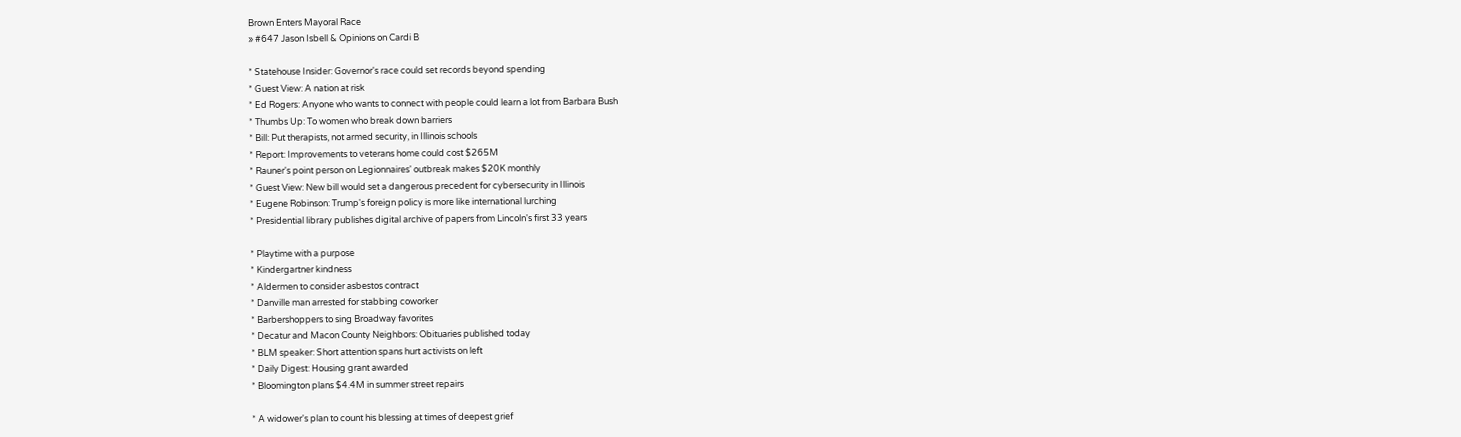Brown Enters Mayoral Race
» #647 Jason Isbell & Opinions on Cardi B

* Statehouse Insider: Governor's race could set records beyond spending
* Guest View: A nation at risk
* Ed Rogers: Anyone who wants to connect with people could learn a lot from Barbara Bush
* Thumbs Up: To women who break down barriers
* Bill: Put therapists, not armed security, in Illinois schools
* Report: Improvements to veterans home could cost $265M
* Rauner's point person on Legionnaires' outbreak makes $20K monthly
* Guest View: New bill would set a dangerous precedent for cybersecurity in Illinois
* Eugene Robinson: Trump's foreign policy is more like international lurching
* Presidential library publishes digital archive of papers from Lincoln's first 33 years

* Playtime with a purpose
* Kindergartner kindness
* Aldermen to consider asbestos contract
* Danville man arrested for stabbing coworker
* Barbershoppers to sing Broadway favorites
* Decatur and Macon County Neighbors: Obituaries published today
* BLM speaker: Short attention spans hurt activists on left
* Daily Digest: Housing grant awarded
* Bloomington plans $4.4M in summer street repairs

* A widower's plan to count his blessing at times of deepest grief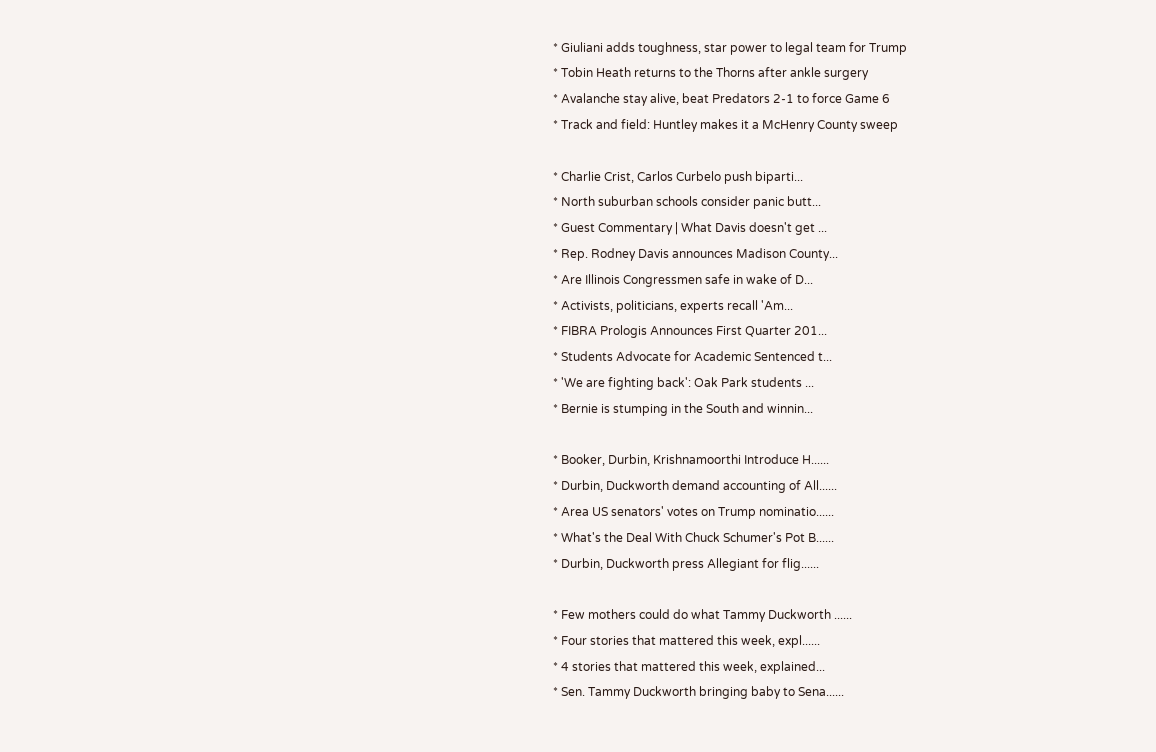* Giuliani adds toughness, star power to legal team for Trump
* Tobin Heath returns to the Thorns after ankle surgery
* Avalanche stay alive, beat Predators 2-1 to force Game 6
* Track and field: Huntley makes it a McHenry County sweep

* Charlie Crist, Carlos Curbelo push biparti...
* North suburban schools consider panic butt...
* Guest Commentary | What Davis doesn't get ...
* Rep. Rodney Davis announces Madison County...
* Are Illinois Congressmen safe in wake of D...
* Activists, politicians, experts recall 'Am...
* FIBRA Prologis Announces First Quarter 201...
* Students Advocate for Academic Sentenced t...
* 'We are fighting back': Oak Park students ...
* Bernie is stumping in the South and winnin...

* Booker, Durbin, Krishnamoorthi Introduce H......
* Durbin, Duckworth demand accounting of All......
* Area US senators' votes on Trump nominatio......
* What's the Deal With Chuck Schumer's Pot B......
* Durbin, Duckworth press Allegiant for flig......

* Few mothers could do what Tammy Duckworth ......
* Four stories that mattered this week, expl......
* 4 stories that mattered this week, explained...
* Sen. Tammy Duckworth bringing baby to Sena......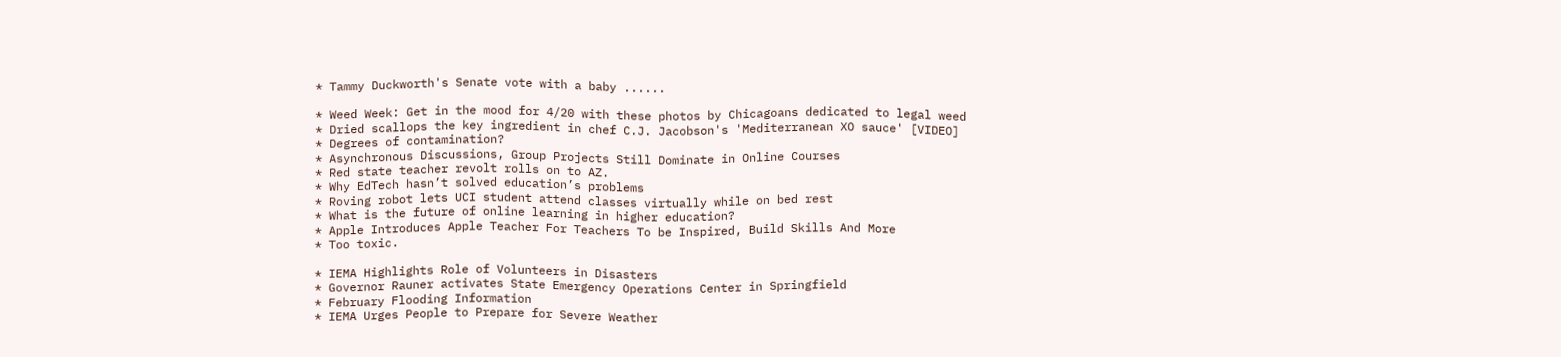* Tammy Duckworth's Senate vote with a baby ......

* Weed Week: Get in the mood for 4/20 with these photos by Chicagoans dedicated to legal weed
* Dried scallops the key ingredient in chef C.J. Jacobson's 'Mediterranean XO sauce' [VIDEO]
* Degrees of contamination?
* Asynchronous Discussions, Group Projects Still Dominate in Online Courses
* Red state teacher revolt rolls on to AZ.
* Why EdTech hasn’t solved education’s problems
* Roving robot lets UCI student attend classes virtually while on bed rest
* What is the future of online learning in higher education?
* Apple Introduces Apple Teacher For Teachers To be Inspired, Build Skills And More
* Too toxic.

* IEMA Highlights Role of Volunteers in Disasters
* Governor Rauner activates State Emergency Operations Center in Springfield
* February Flooding Information
* IEMA Urges People to Prepare for Severe Weather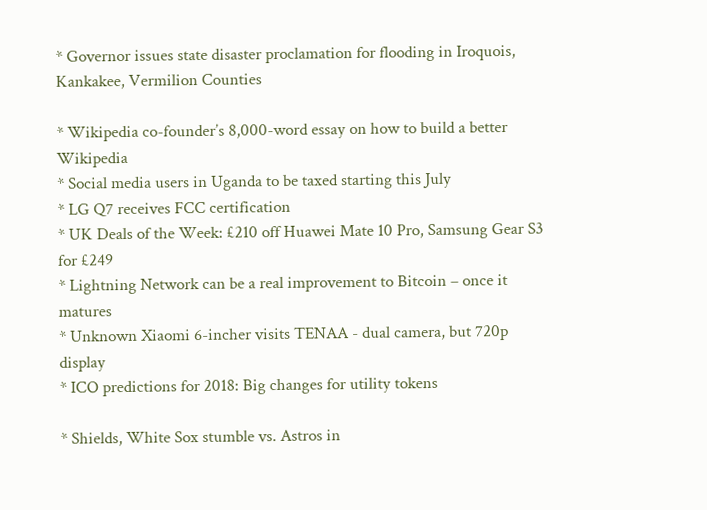* Governor issues state disaster proclamation for flooding in Iroquois, Kankakee, Vermilion Counties

* Wikipedia co-founder’s 8,000-word essay on how to build a better Wikipedia
* Social media users in Uganda to be taxed starting this July
* LG Q7 receives FCC certification
* UK Deals of the Week: £210 off Huawei Mate 10 Pro, Samsung Gear S3 for £249
* Lightning Network can be a real improvement to Bitcoin – once it matures
* Unknown Xiaomi 6-incher visits TENAA - dual camera, but 720p display
* ICO predictions for 2018: Big changes for utility tokens

* Shields, White Sox stumble vs. Astros in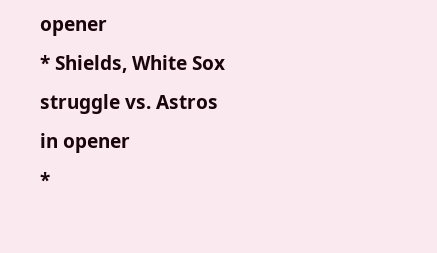opener
* Shields, White Sox struggle vs. Astros in opener
*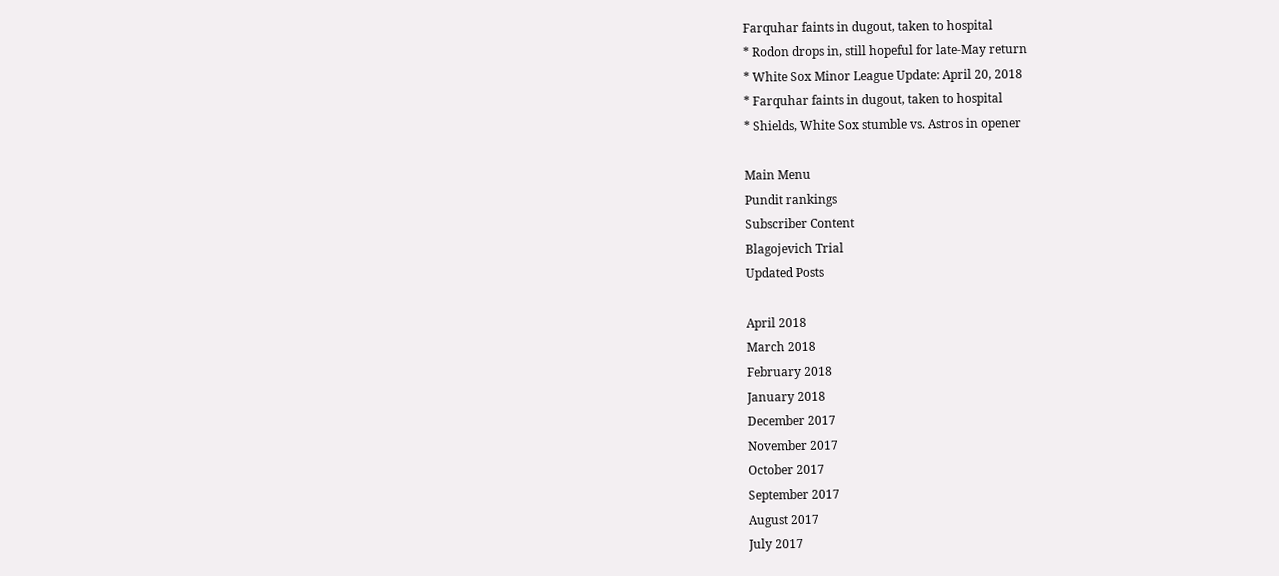Farquhar faints in dugout, taken to hospital
* Rodon drops in, still hopeful for late-May return
* White Sox Minor League Update: April 20, 2018
* Farquhar faints in dugout, taken to hospital
* Shields, White Sox stumble vs. Astros in opener

Main Menu
Pundit rankings
Subscriber Content
Blagojevich Trial
Updated Posts

April 2018
March 2018
February 2018
January 2018
December 2017
November 2017
October 2017
September 2017
August 2017
July 2017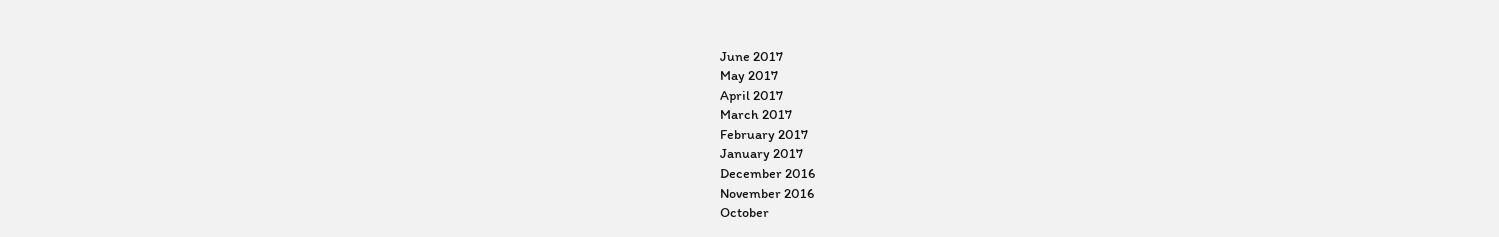June 2017
May 2017
April 2017
March 2017
February 2017
January 2017
December 2016
November 2016
October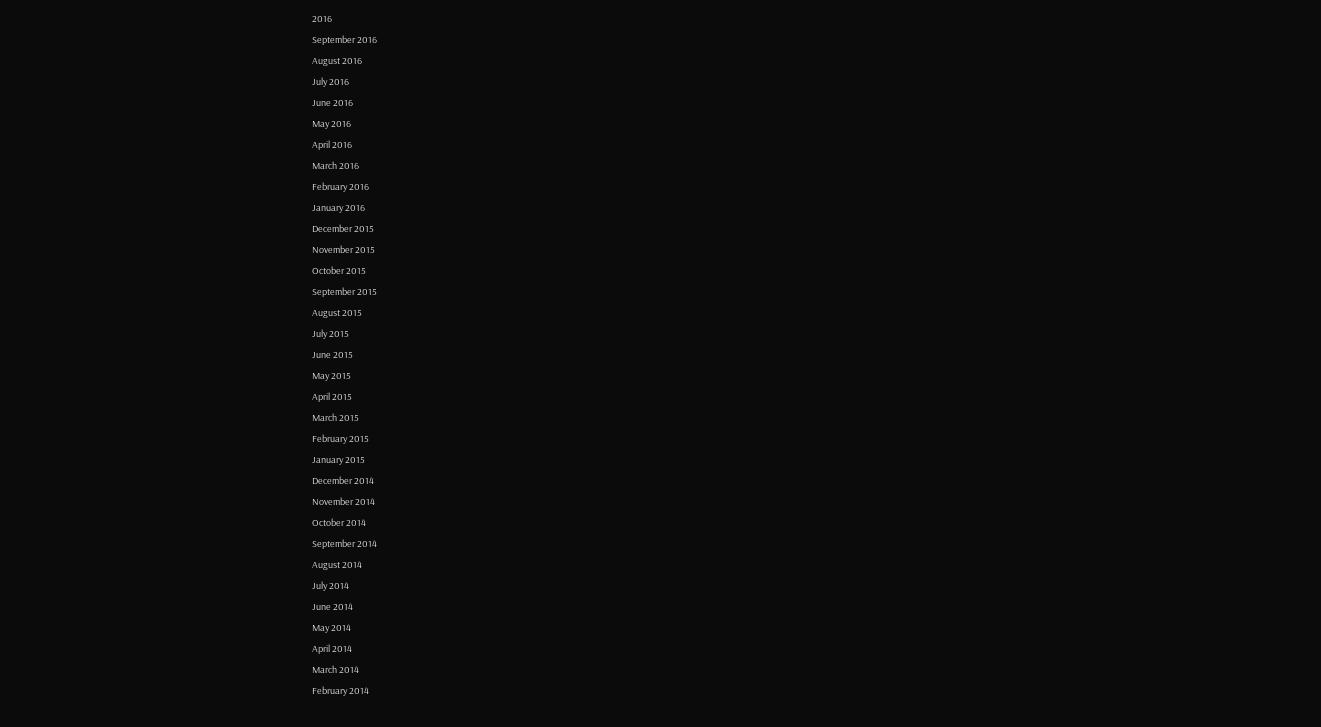2016
September 2016
August 2016
July 2016
June 2016
May 2016
April 2016
March 2016
February 2016
January 2016
December 2015
November 2015
October 2015
September 2015
August 2015
July 2015
June 2015
May 2015
April 2015
March 2015
February 2015
January 2015
December 2014
November 2014
October 2014
September 2014
August 2014
July 2014
June 2014
May 2014
April 2014
March 2014
February 2014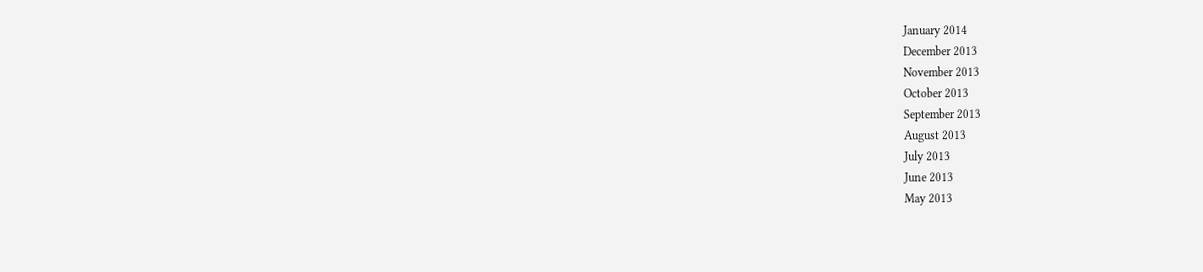January 2014
December 2013
November 2013
October 2013
September 2013
August 2013
July 2013
June 2013
May 2013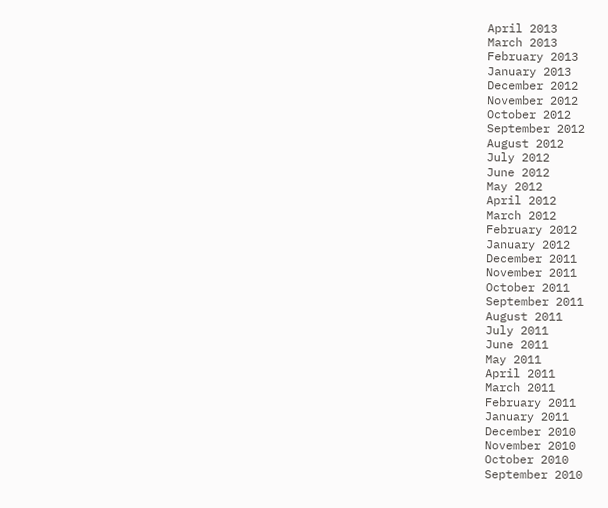April 2013
March 2013
February 2013
January 2013
December 2012
November 2012
October 2012
September 2012
August 2012
July 2012
June 2012
May 2012
April 2012
March 2012
February 2012
January 2012
December 2011
November 2011
October 2011
September 2011
August 2011
July 2011
June 2011
May 2011
April 2011
March 2011
February 2011
January 2011
December 2010
November 2010
October 2010
September 2010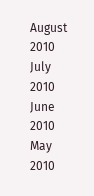August 2010
July 2010
June 2010
May 2010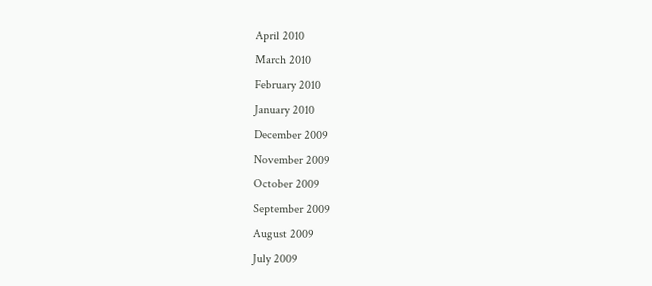April 2010
March 2010
February 2010
January 2010
December 2009
November 2009
October 2009
September 2009
August 2009
July 2009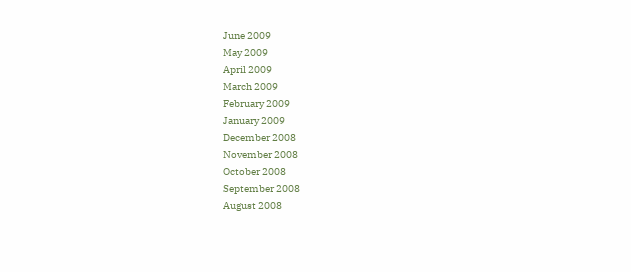June 2009
May 2009
April 2009
March 2009
February 2009
January 2009
December 2008
November 2008
October 2008
September 2008
August 2008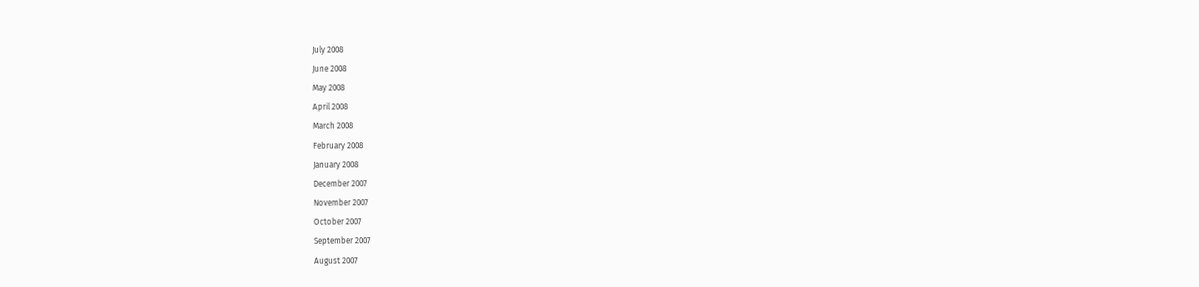July 2008
June 2008
May 2008
April 2008
March 2008
February 2008
January 2008
December 2007
November 2007
October 2007
September 2007
August 2007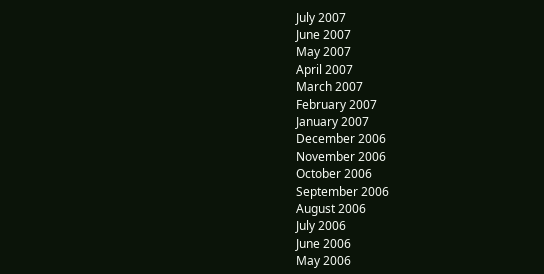July 2007
June 2007
May 2007
April 2007
March 2007
February 2007
January 2007
December 2006
November 2006
October 2006
September 2006
August 2006
July 2006
June 2006
May 2006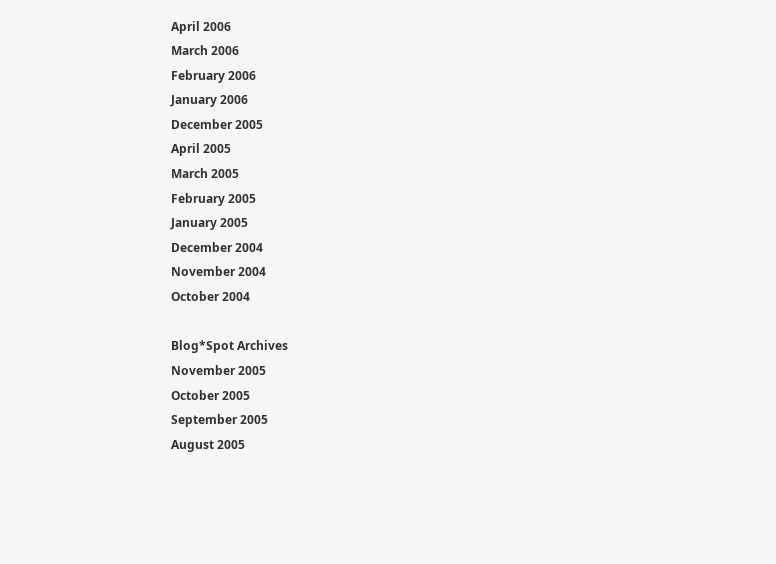April 2006
March 2006
February 2006
January 2006
December 2005
April 2005
March 2005
February 2005
January 2005
December 2004
November 2004
October 2004

Blog*Spot Archives
November 2005
October 2005
September 2005
August 2005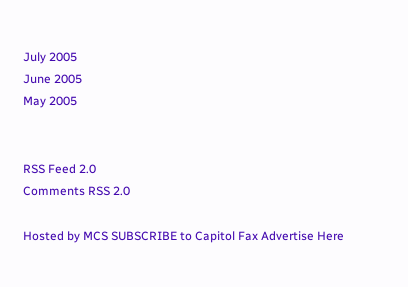July 2005
June 2005
May 2005


RSS Feed 2.0
Comments RSS 2.0

Hosted by MCS SUBSCRIBE to Capitol Fax Advertise Here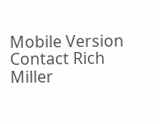Mobile Version Contact Rich Miller